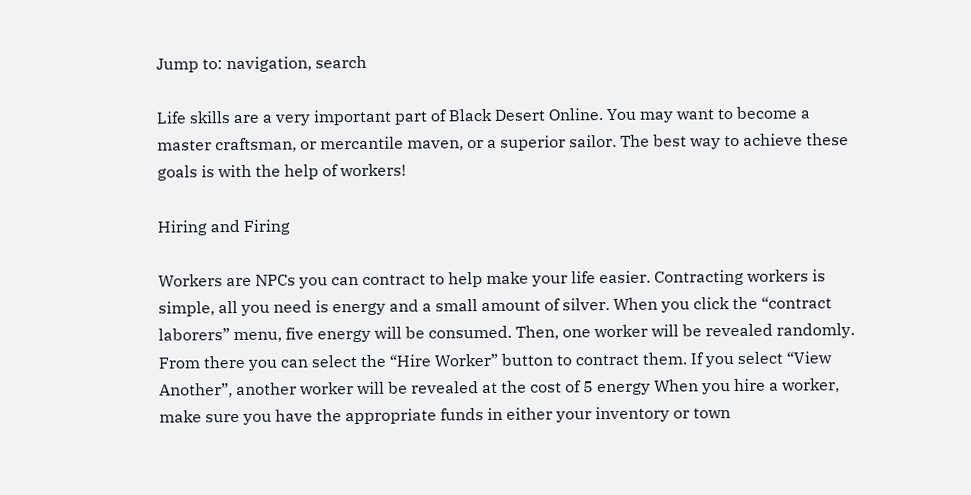Jump to: navigation, search

Life skills are a very important part of Black Desert Online. You may want to become a master craftsman, or mercantile maven, or a superior sailor. The best way to achieve these goals is with the help of workers!

Hiring and Firing

Workers are NPCs you can contract to help make your life easier. Contracting workers is simple, all you need is energy and a small amount of silver. When you click the “contract laborers” menu, five energy will be consumed. Then, one worker will be revealed randomly. From there you can select the “Hire Worker” button to contract them. If you select “View Another”, another worker will be revealed at the cost of 5 energy When you hire a worker, make sure you have the appropriate funds in either your inventory or town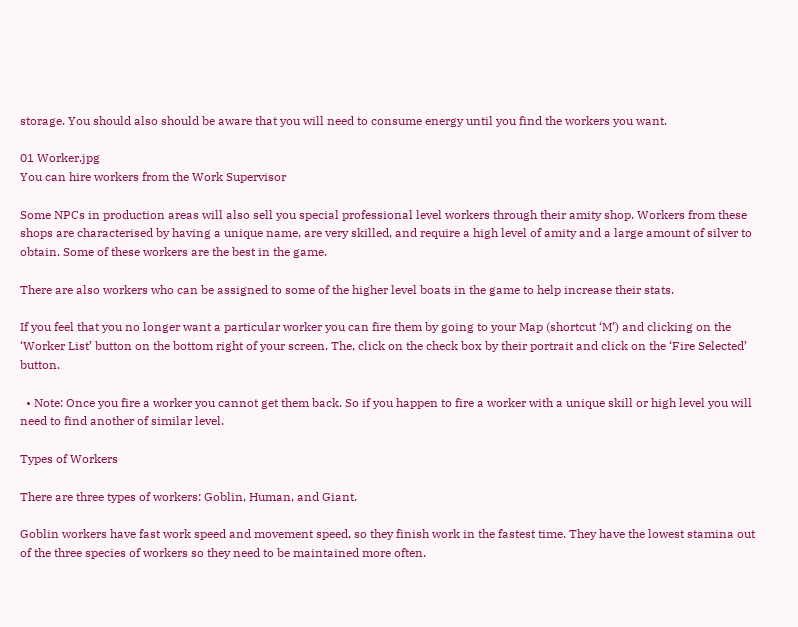storage. You should also should be aware that you will need to consume energy until you find the workers you want.

01 Worker.jpg
You can hire workers from the Work Supervisor

Some NPCs in production areas will also sell you special professional level workers through their amity shop. Workers from these shops are characterised by having a unique name, are very skilled, and require a high level of amity and a large amount of silver to obtain. Some of these workers are the best in the game.

There are also workers who can be assigned to some of the higher level boats in the game to help increase their stats.

If you feel that you no longer want a particular worker you can fire them by going to your Map (shortcut ‘M’) and clicking on the ‘Worker List’ button on the bottom right of your screen. The, click on the check box by their portrait and click on the ‘Fire Selected’ button.

  • Note: Once you fire a worker you cannot get them back. So if you happen to fire a worker with a unique skill or high level you will need to find another of similar level.

Types of Workers

There are three types of workers: Goblin, Human, and Giant.

Goblin workers have fast work speed and movement speed, so they finish work in the fastest time. They have the lowest stamina out of the three species of workers so they need to be maintained more often.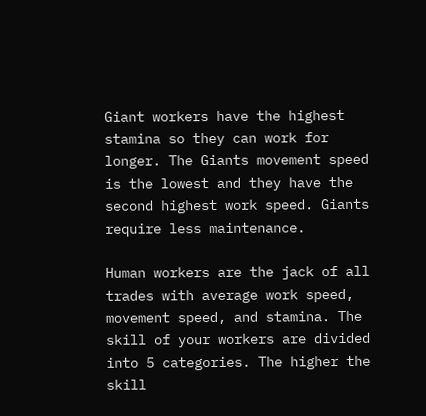Giant workers have the highest stamina so they can work for longer. The Giants movement speed is the lowest and they have the second highest work speed. Giants require less maintenance.

Human workers are the jack of all trades with average work speed, movement speed, and stamina. The skill of your workers are divided into 5 categories. The higher the skill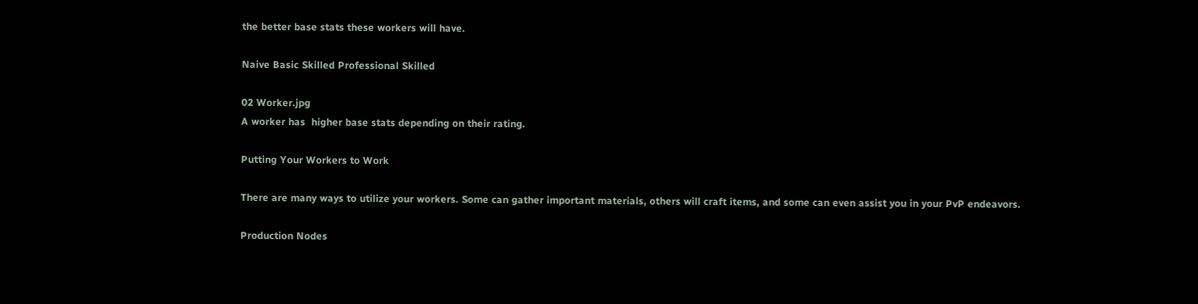the better base stats these workers will have.

Naive Basic Skilled Professional Skilled

02 Worker.jpg
A worker has  higher base stats depending on their rating.

Putting Your Workers to Work

There are many ways to utilize your workers. Some can gather important materials, others will craft items, and some can even assist you in your PvP endeavors.

Production Nodes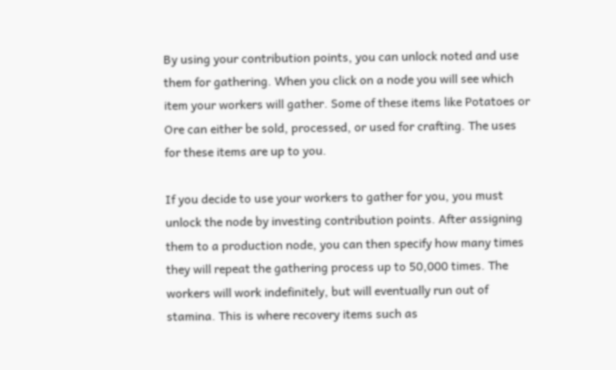By using your contribution points, you can unlock noted and use them for gathering. When you click on a node you will see which item your workers will gather. Some of these items like Potatoes or Ore can either be sold, processed, or used for crafting. The uses for these items are up to you.

If you decide to use your workers to gather for you, you must unlock the node by investing contribution points. After assigning them to a production node, you can then specify how many times they will repeat the gathering process up to 50,000 times. The workers will work indefinitely, but will eventually run out of stamina. This is where recovery items such as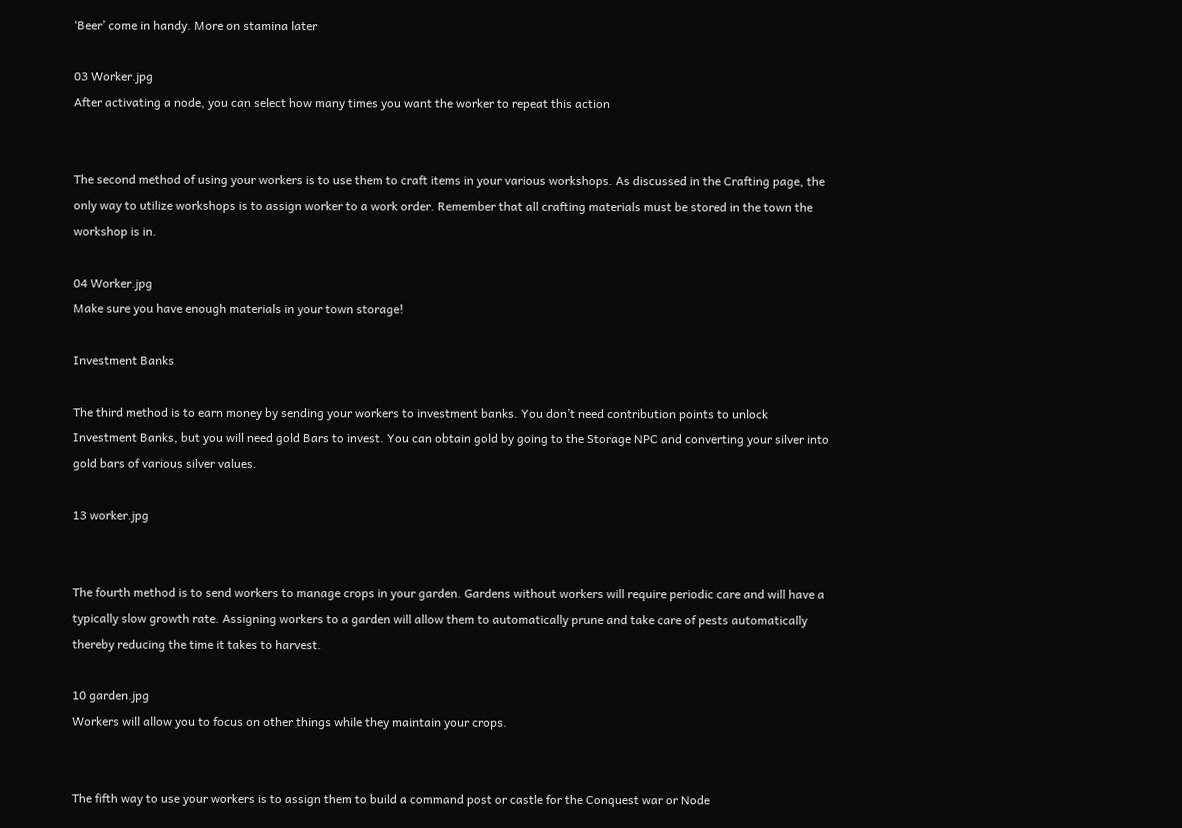‘Beer’ come in handy. More on stamina later

03 Worker.jpg
After activating a node, you can select how many times you want the worker to repeat this action


The second method of using your workers is to use them to craft items in your various workshops. As discussed in the Crafting page, the only way to utilize workshops is to assign worker to a work order. Remember that all crafting materials must be stored in the town the workshop is in.

04 Worker.jpg
Make sure you have enough materials in your town storage!

Investment Banks

The third method is to earn money by sending your workers to investment banks. You don’t need contribution points to unlock Investment Banks, but you will need gold Bars to invest. You can obtain gold by going to the Storage NPC and converting your silver into gold bars of various silver values.

13 worker.jpg


The fourth method is to send workers to manage crops in your garden. Gardens without workers will require periodic care and will have a typically slow growth rate. Assigning workers to a garden will allow them to automatically prune and take care of pests automatically thereby reducing the time it takes to harvest.

10 garden.jpg
Workers will allow you to focus on other things while they maintain your crops.


The fifth way to use your workers is to assign them to build a command post or castle for the Conquest war or Node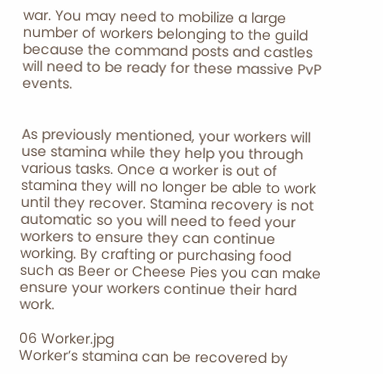war. You may need to mobilize a large number of workers belonging to the guild because the command posts and castles will need to be ready for these massive PvP events.


As previously mentioned, your workers will use stamina while they help you through various tasks. Once a worker is out of stamina they will no longer be able to work until they recover. Stamina recovery is not automatic so you will need to feed your workers to ensure they can continue working. By crafting or purchasing food such as Beer or Cheese Pies you can make ensure your workers continue their hard work.

06 Worker.jpg
Worker’s stamina can be recovered by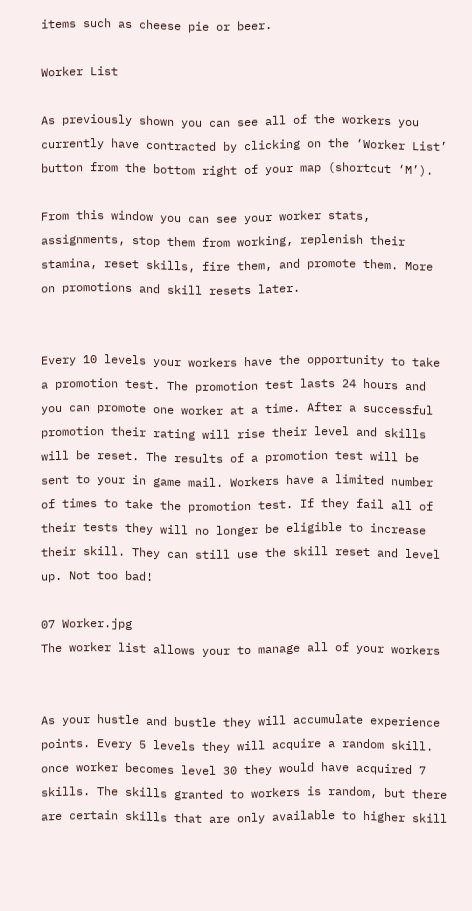items such as cheese pie or beer.

Worker List

As previously shown you can see all of the workers you currently have contracted by clicking on the ‘Worker List’ button from the bottom right of your map (shortcut ‘M’).

From this window you can see your worker stats, assignments, stop them from working, replenish their stamina, reset skills, fire them, and promote them. More on promotions and skill resets later.


Every 10 levels your workers have the opportunity to take a promotion test. The promotion test lasts 24 hours and you can promote one worker at a time. After a successful promotion their rating will rise their level and skills will be reset. The results of a promotion test will be sent to your in game mail. Workers have a limited number of times to take the promotion test. If they fail all of their tests they will no longer be eligible to increase their skill. They can still use the skill reset and level up. Not too bad!

07 Worker.jpg
The worker list allows your to manage all of your workers


As your hustle and bustle they will accumulate experience points. Every 5 levels they will acquire a random skill. once worker becomes level 30 they would have acquired 7 skills. The skills granted to workers is random, but there are certain skills that are only available to higher skill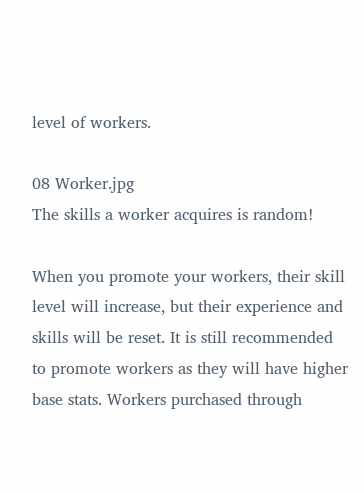level of workers.

08 Worker.jpg
The skills a worker acquires is random!

When you promote your workers, their skill level will increase, but their experience and skills will be reset. It is still recommended to promote workers as they will have higher base stats. Workers purchased through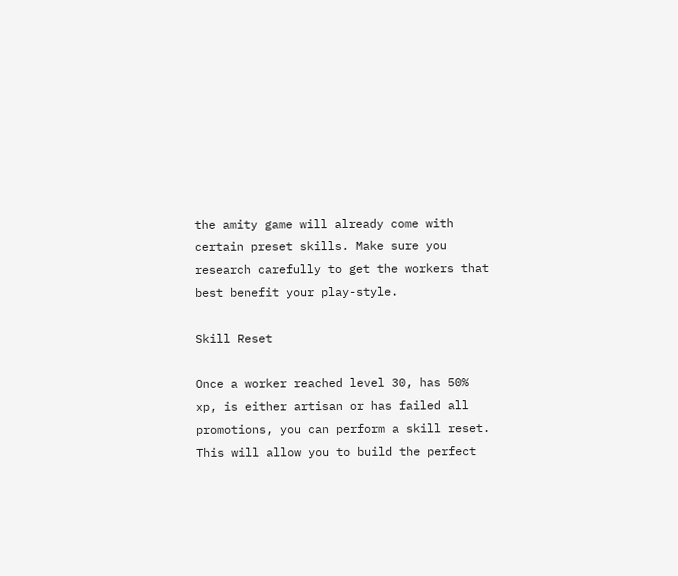the amity game will already come with certain preset skills. Make sure you research carefully to get the workers that best benefit your play-style.

Skill Reset

Once a worker reached level 30, has 50% xp, is either artisan or has failed all promotions, you can perform a skill reset. This will allow you to build the perfect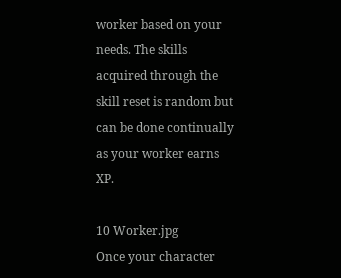worker based on your needs. The skills acquired through the skill reset is random but can be done continually as your worker earns XP.

10 Worker.jpg
Once your character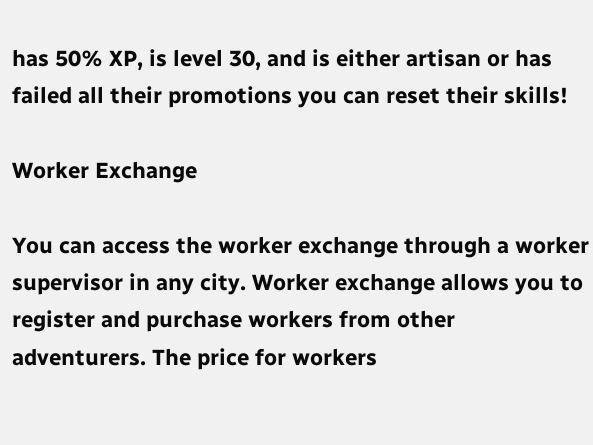has 50% XP, is level 30, and is either artisan or has failed all their promotions you can reset their skills!

Worker Exchange

You can access the worker exchange through a worker supervisor in any city. Worker exchange allows you to register and purchase workers from other adventurers. The price for workers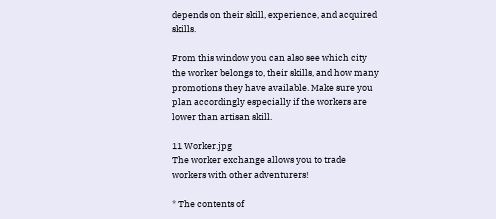depends on their skill, experience, and acquired skills.

From this window you can also see which city the worker belongs to, their skills, and how many promotions they have available. Make sure you plan accordingly especially if the workers are lower than artisan skill.

11 Worker.jpg
The worker exchange allows you to trade workers with other adventurers!

* The contents of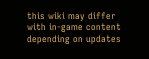this wiki may differ with in-game content depending on updates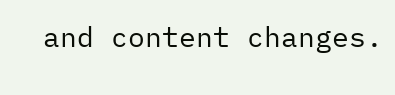and content changes.